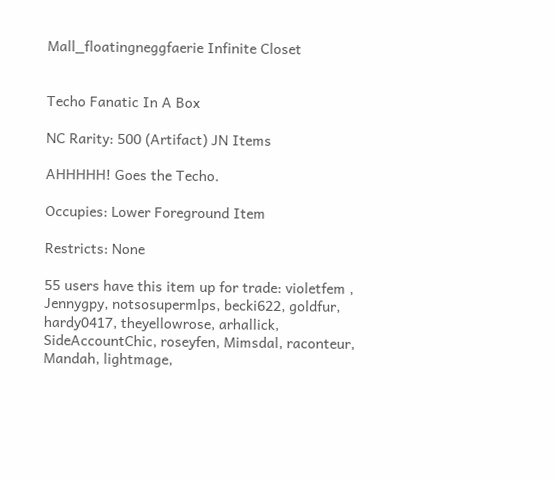Mall_floatingneggfaerie Infinite Closet


Techo Fanatic In A Box

NC Rarity: 500 (Artifact) JN Items

AHHHHH! Goes the Techo.

Occupies: Lower Foreground Item

Restricts: None

55 users have this item up for trade: violetfem , Jennygpy, notsosupermlps, becki622, goldfur, hardy0417, theyellowrose, arhallick, SideAccountChic, roseyfen, Mimsdal, raconteur, Mandah, lightmage,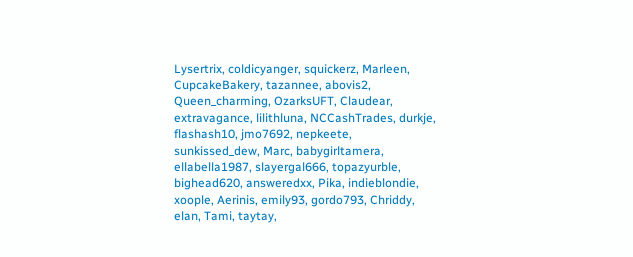Lysertrix, coldicyanger, squickerz, Marleen, CupcakeBakery, tazannee, abovis2, Queen_charming, OzarksUFT, Claudear, extravagance, lilithluna, NCCashTrades, durkje, flashash10, jmo7692, nepkeete, sunkissed_dew, Marc, babygirltamera, ellabella1987, slayergal666, topazyurble, bighead620, answeredxx, Pika, indieblondie, xoople, Aerinis, emily93, gordo793, Chriddy, elan, Tami, taytay,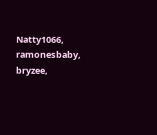Natty1066, ramonesbaby, bryzee,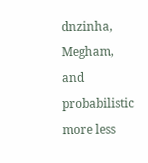dnzinha, Megham, and probabilistic more less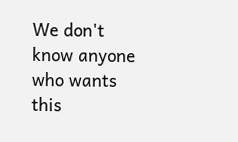We don't know anyone who wants this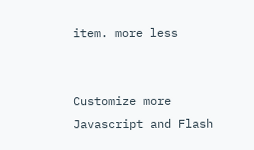item. more less


Customize more
Javascript and Flash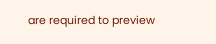are required to preview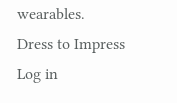wearables.
Dress to Impress
Log in